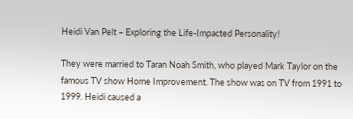Heidi Van Pelt – Exploring the Life-Impacted Personality!

They were married to Taran Noah Smith, who played Mark Taylor on the famous TV show Home Improvement. The show was on TV from 1991 to 1999. Heidi caused a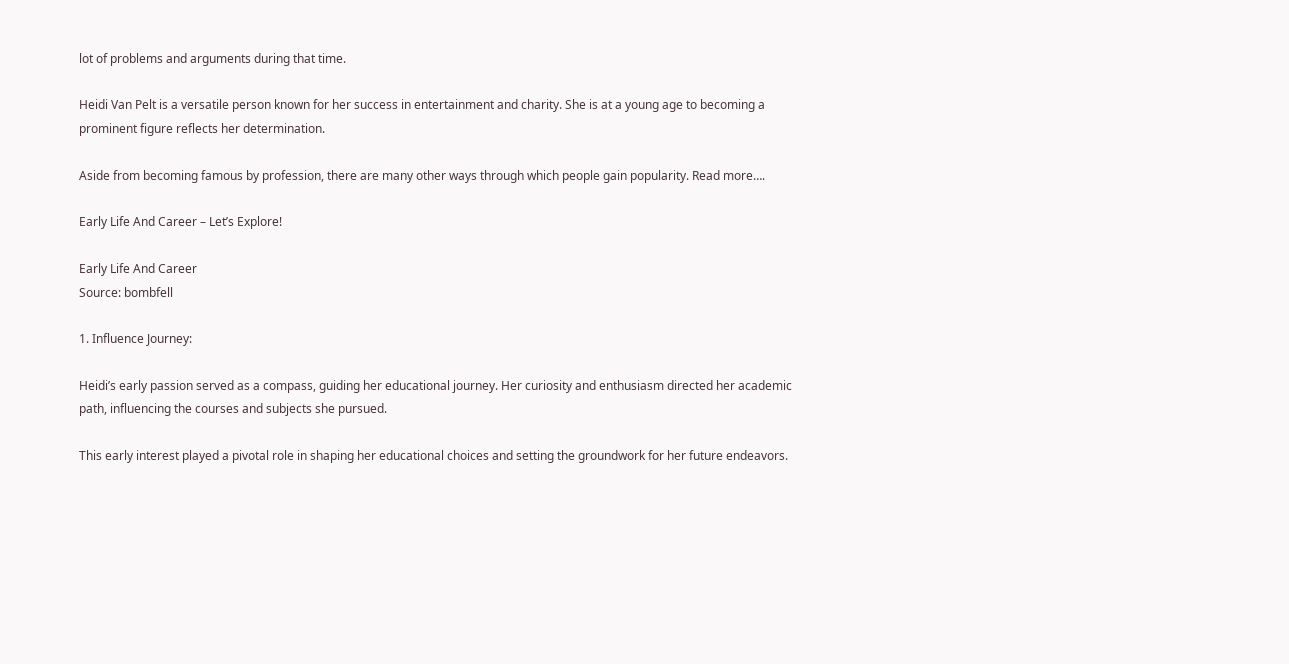lot of problems and arguments during that time.

Heidi Van Pelt is a versatile person known for her success in entertainment and charity. She is at a young age to becoming a prominent figure reflects her determination.

Aside from becoming famous by profession, there are many other ways through which people gain popularity. Read more….

Early Life And Career – Let’s Explore!

Early Life And Career
Source: bombfell

1. Influence Journey:

Heidi’s early passion served as a compass, guiding her educational journey. Her curiosity and enthusiasm directed her academic path, influencing the courses and subjects she pursued.

This early interest played a pivotal role in shaping her educational choices and setting the groundwork for her future endeavors.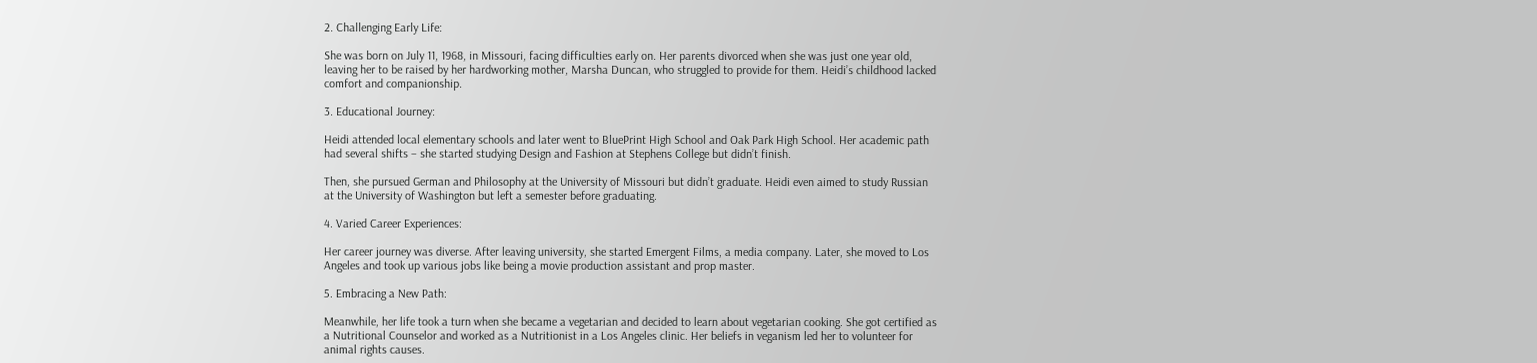2. Challenging Early Life:

She was born on July 11, 1968, in Missouri, facing difficulties early on. Her parents divorced when she was just one year old, leaving her to be raised by her hardworking mother, Marsha Duncan, who struggled to provide for them. Heidi’s childhood lacked comfort and companionship.

3. Educational Journey:

Heidi attended local elementary schools and later went to BluePrint High School and Oak Park High School. Her academic path had several shifts – she started studying Design and Fashion at Stephens College but didn’t finish.

Then, she pursued German and Philosophy at the University of Missouri but didn’t graduate. Heidi even aimed to study Russian at the University of Washington but left a semester before graduating.

4. Varied Career Experiences:

Her career journey was diverse. After leaving university, she started Emergent Films, a media company. Later, she moved to Los Angeles and took up various jobs like being a movie production assistant and prop master.

5. Embracing a New Path:

Meanwhile, her life took a turn when she became a vegetarian and decided to learn about vegetarian cooking. She got certified as a Nutritional Counselor and worked as a Nutritionist in a Los Angeles clinic. Her beliefs in veganism led her to volunteer for animal rights causes.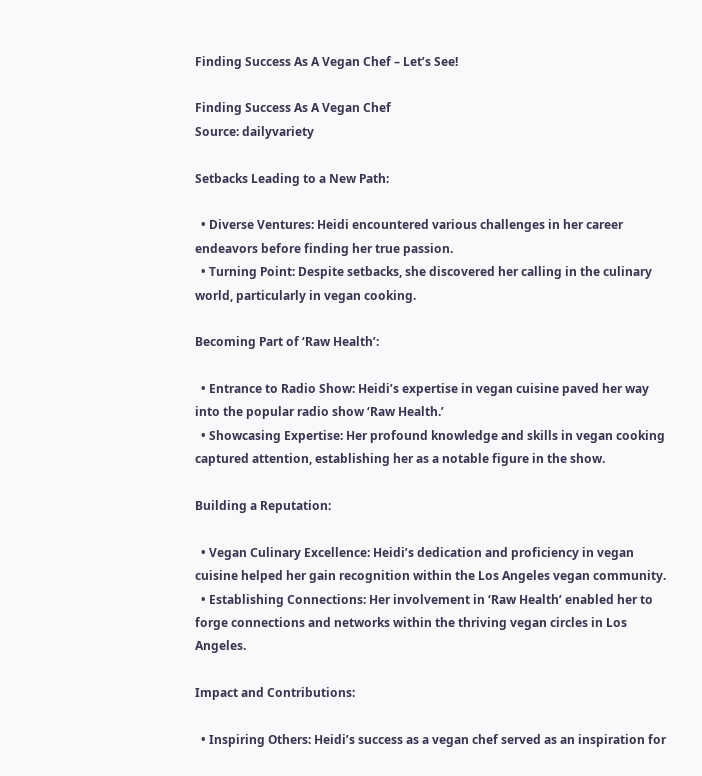Finding Success As A Vegan Chef – Let’s See!

Finding Success As A Vegan Chef
Source: dailyvariety

Setbacks Leading to a New Path:

  • Diverse Ventures: Heidi encountered various challenges in her career endeavors before finding her true passion.
  • Turning Point: Despite setbacks, she discovered her calling in the culinary world, particularly in vegan cooking.

Becoming Part of ‘Raw Health’:

  • Entrance to Radio Show: Heidi’s expertise in vegan cuisine paved her way into the popular radio show ‘Raw Health.’
  • Showcasing Expertise: Her profound knowledge and skills in vegan cooking captured attention, establishing her as a notable figure in the show.

Building a Reputation:

  • Vegan Culinary Excellence: Heidi’s dedication and proficiency in vegan cuisine helped her gain recognition within the Los Angeles vegan community.
  • Establishing Connections: Her involvement in ‘Raw Health’ enabled her to forge connections and networks within the thriving vegan circles in Los Angeles.

Impact and Contributions:

  • Inspiring Others: Heidi’s success as a vegan chef served as an inspiration for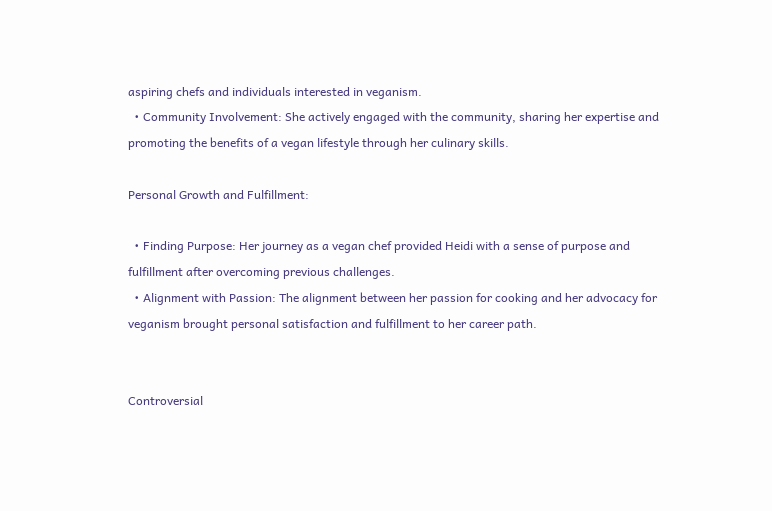aspiring chefs and individuals interested in veganism.
  • Community Involvement: She actively engaged with the community, sharing her expertise and promoting the benefits of a vegan lifestyle through her culinary skills.

Personal Growth and Fulfillment:

  • Finding Purpose: Her journey as a vegan chef provided Heidi with a sense of purpose and fulfillment after overcoming previous challenges.
  • Alignment with Passion: The alignment between her passion for cooking and her advocacy for veganism brought personal satisfaction and fulfillment to her career path.


Controversial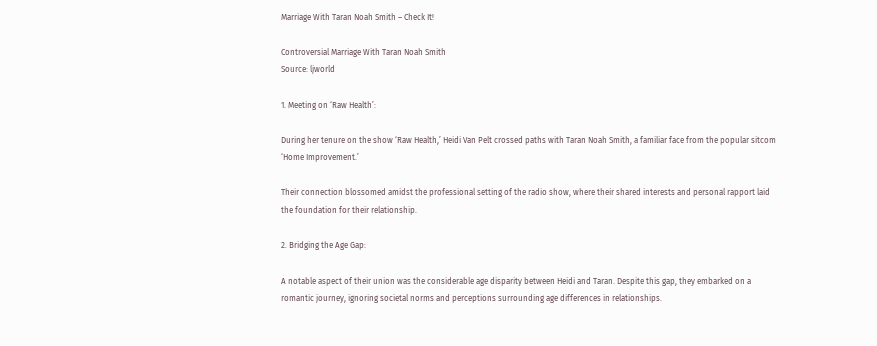Marriage With Taran Noah Smith – Check It!

Controversial Marriage With Taran Noah Smith
Source: ljworld

1. Meeting on ‘Raw Health’:

During her tenure on the show ‘Raw Health,’ Heidi Van Pelt crossed paths with Taran Noah Smith, a familiar face from the popular sitcom ‘Home Improvement.’

Their connection blossomed amidst the professional setting of the radio show, where their shared interests and personal rapport laid the foundation for their relationship.

2. Bridging the Age Gap:

A notable aspect of their union was the considerable age disparity between Heidi and Taran. Despite this gap, they embarked on a romantic journey, ignoring societal norms and perceptions surrounding age differences in relationships.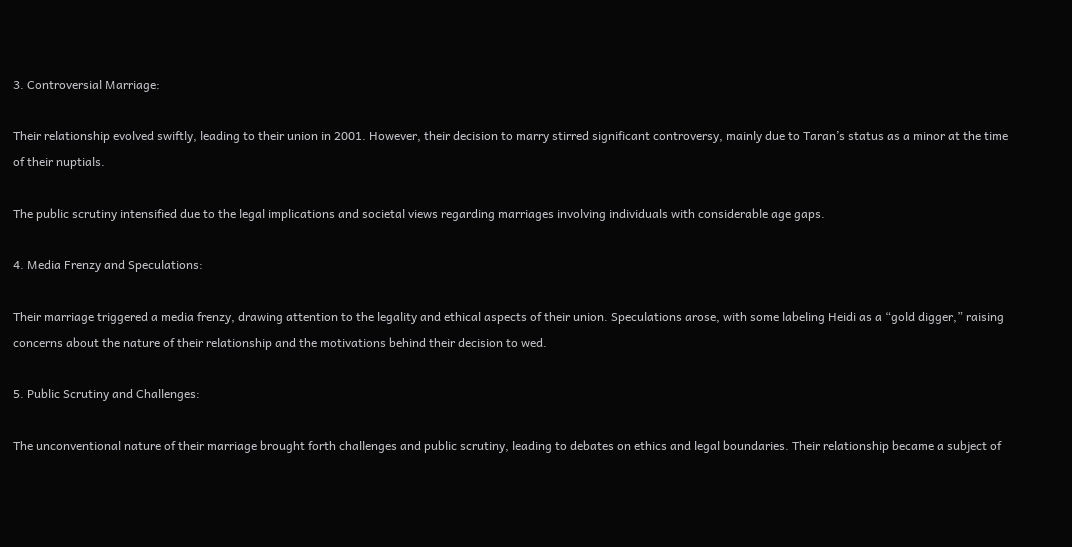3. Controversial Marriage:

Their relationship evolved swiftly, leading to their union in 2001. However, their decision to marry stirred significant controversy, mainly due to Taran’s status as a minor at the time of their nuptials.

The public scrutiny intensified due to the legal implications and societal views regarding marriages involving individuals with considerable age gaps.

4. Media Frenzy and Speculations:

Their marriage triggered a media frenzy, drawing attention to the legality and ethical aspects of their union. Speculations arose, with some labeling Heidi as a “gold digger,” raising concerns about the nature of their relationship and the motivations behind their decision to wed.

5. Public Scrutiny and Challenges:

The unconventional nature of their marriage brought forth challenges and public scrutiny, leading to debates on ethics and legal boundaries. Their relationship became a subject of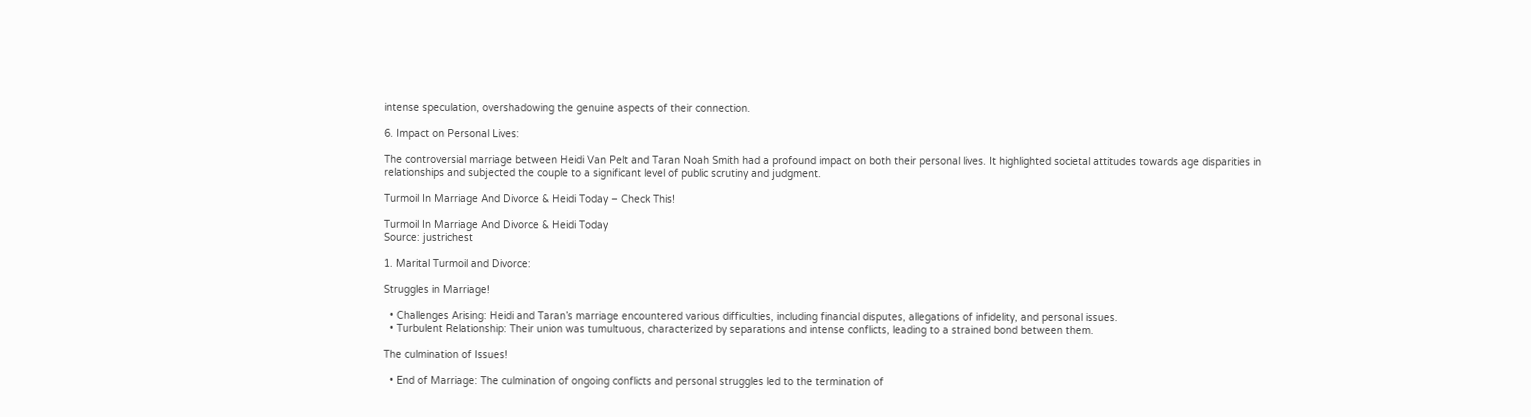intense speculation, overshadowing the genuine aspects of their connection.

6. Impact on Personal Lives:

The controversial marriage between Heidi Van Pelt and Taran Noah Smith had a profound impact on both their personal lives. It highlighted societal attitudes towards age disparities in relationships and subjected the couple to a significant level of public scrutiny and judgment.

Turmoil In Marriage And Divorce & Heidi Today – Check This!

Turmoil In Marriage And Divorce & Heidi Today
Source: justrichest

1. Marital Turmoil and Divorce:

Struggles in Marriage!

  • Challenges Arising: Heidi and Taran’s marriage encountered various difficulties, including financial disputes, allegations of infidelity, and personal issues.
  • Turbulent Relationship: Their union was tumultuous, characterized by separations and intense conflicts, leading to a strained bond between them.

The culmination of Issues!

  • End of Marriage: The culmination of ongoing conflicts and personal struggles led to the termination of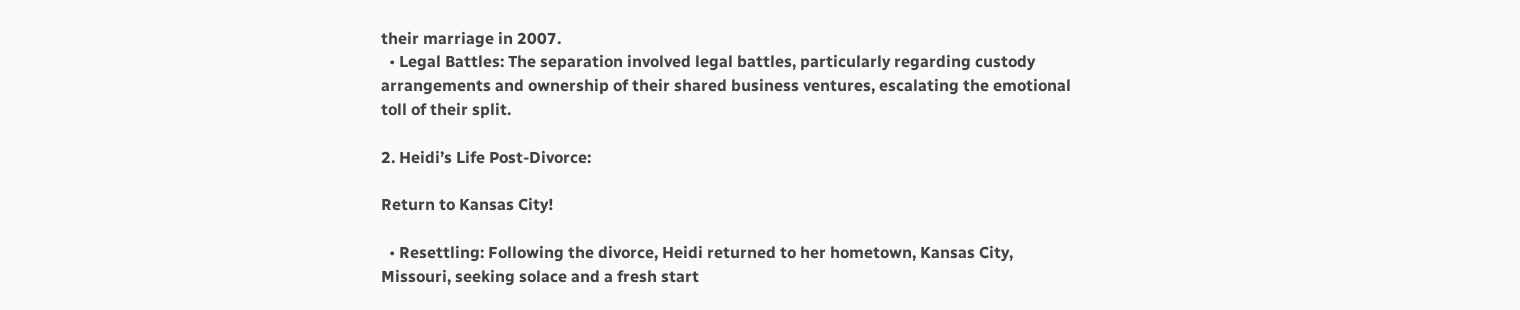their marriage in 2007.
  • Legal Battles: The separation involved legal battles, particularly regarding custody arrangements and ownership of their shared business ventures, escalating the emotional toll of their split.

2. Heidi’s Life Post-Divorce:

Return to Kansas City!

  • Resettling: Following the divorce, Heidi returned to her hometown, Kansas City, Missouri, seeking solace and a fresh start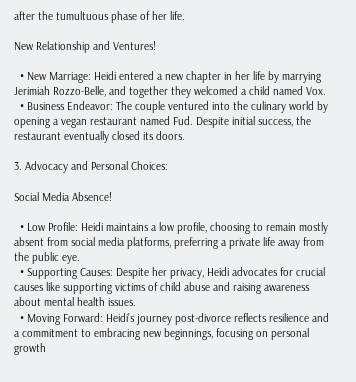after the tumultuous phase of her life.

New Relationship and Ventures!

  • New Marriage: Heidi entered a new chapter in her life by marrying Jerimiah Rozzo-Belle, and together they welcomed a child named Vox.
  • Business Endeavor: The couple ventured into the culinary world by opening a vegan restaurant named Fud. Despite initial success, the restaurant eventually closed its doors.

3. Advocacy and Personal Choices:

Social Media Absence!

  • Low Profile: Heidi maintains a low profile, choosing to remain mostly absent from social media platforms, preferring a private life away from the public eye.
  • Supporting Causes: Despite her privacy, Heidi advocates for crucial causes like supporting victims of child abuse and raising awareness about mental health issues.
  • Moving Forward: Heidi’s journey post-divorce reflects resilience and a commitment to embracing new beginnings, focusing on personal growth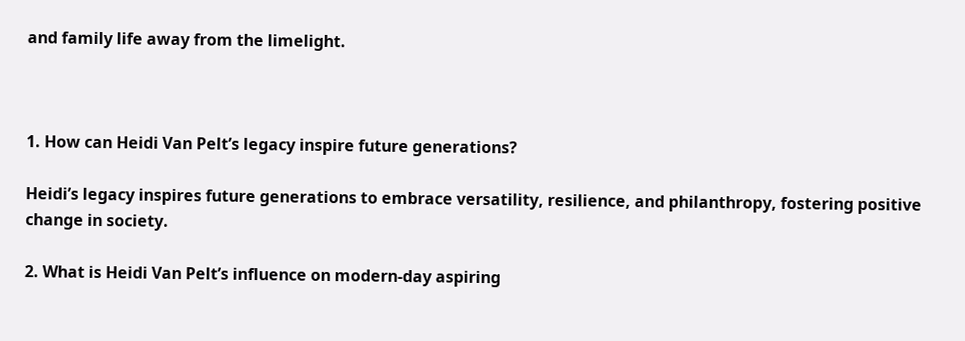and family life away from the limelight.



1. How can Heidi Van Pelt’s legacy inspire future generations?

Heidi’s legacy inspires future generations to embrace versatility, resilience, and philanthropy, fostering positive change in society.

2. What is Heidi Van Pelt’s influence on modern-day aspiring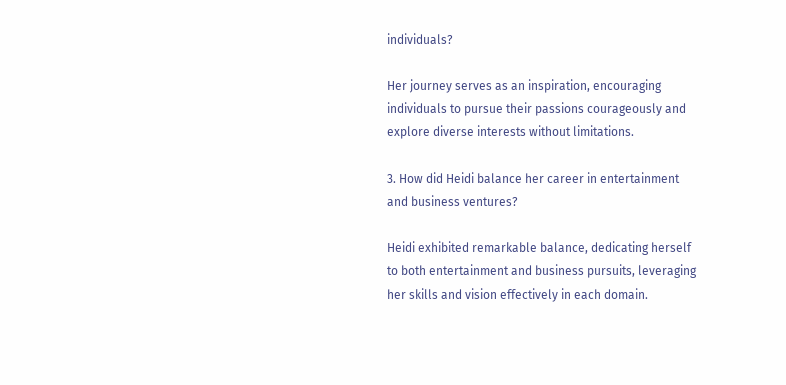individuals?

Her journey serves as an inspiration, encouraging individuals to pursue their passions courageously and explore diverse interests without limitations.

3. How did Heidi balance her career in entertainment and business ventures?

Heidi exhibited remarkable balance, dedicating herself to both entertainment and business pursuits, leveraging her skills and vision effectively in each domain.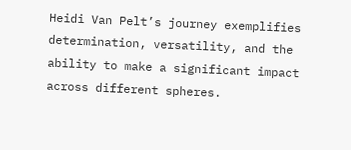Heidi Van Pelt’s journey exemplifies determination, versatility, and the ability to make a significant impact across different spheres.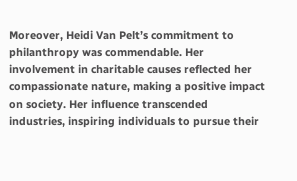Moreover, Heidi Van Pelt’s commitment to philanthropy was commendable. Her involvement in charitable causes reflected her compassionate nature, making a positive impact on society. Her influence transcended industries, inspiring individuals to pursue their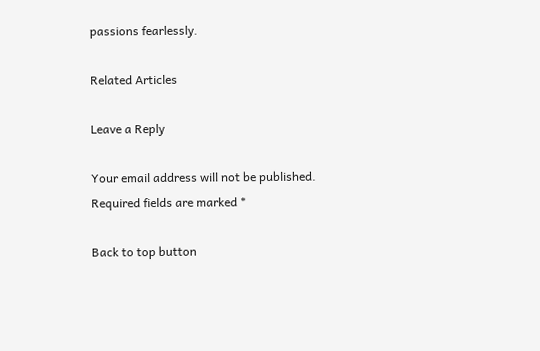passions fearlessly.

Related Articles

Leave a Reply

Your email address will not be published. Required fields are marked *

Back to top button